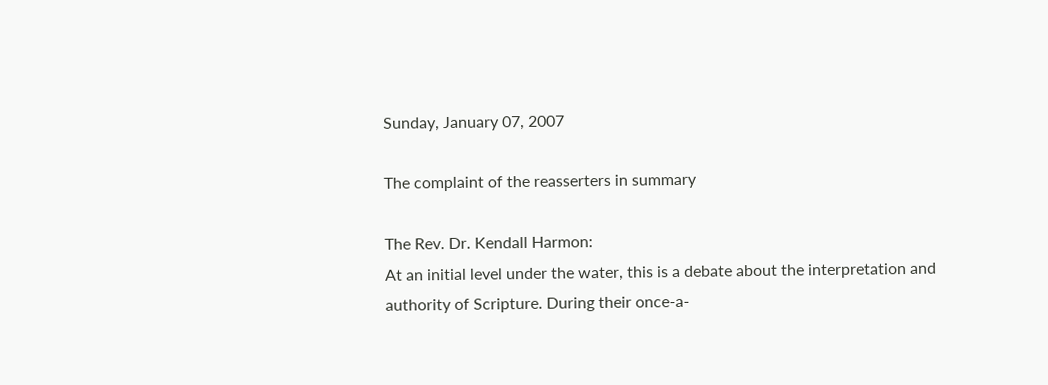Sunday, January 07, 2007

The complaint of the reasserters in summary

The Rev. Dr. Kendall Harmon:
At an initial level under the water, this is a debate about the interpretation and authority of Scripture. During their once-a-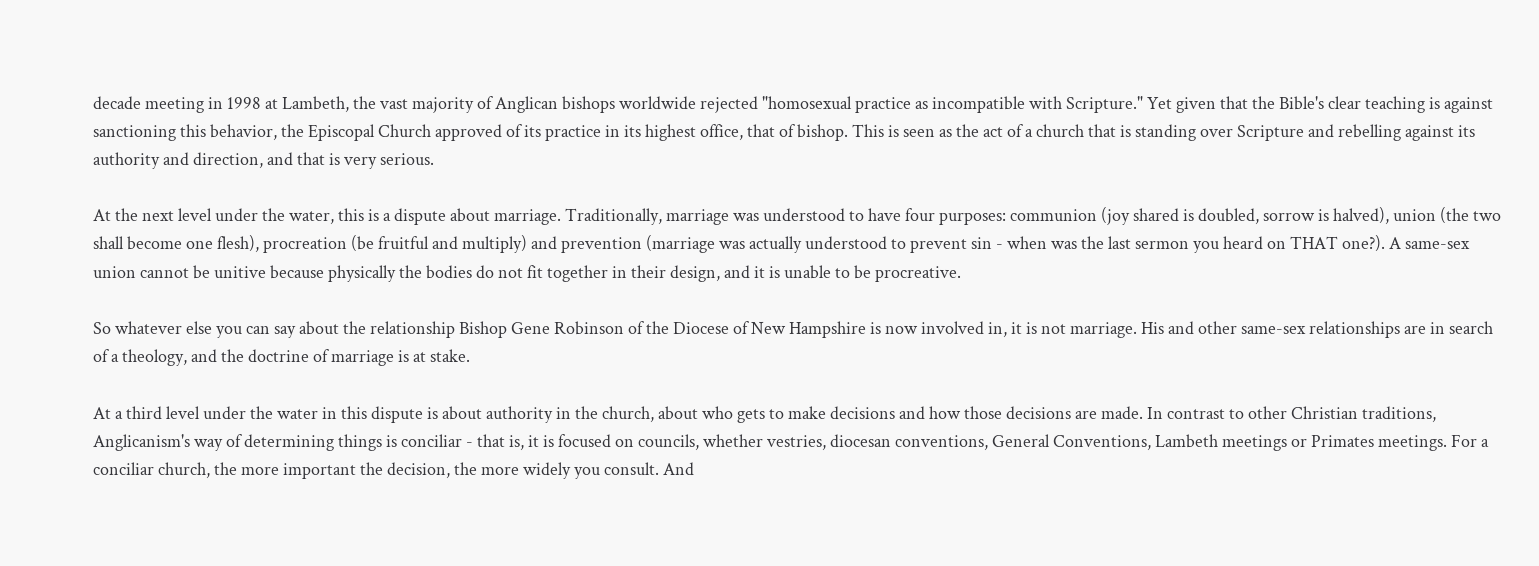decade meeting in 1998 at Lambeth, the vast majority of Anglican bishops worldwide rejected "homosexual practice as incompatible with Scripture." Yet given that the Bible's clear teaching is against sanctioning this behavior, the Episcopal Church approved of its practice in its highest office, that of bishop. This is seen as the act of a church that is standing over Scripture and rebelling against its authority and direction, and that is very serious.

At the next level under the water, this is a dispute about marriage. Traditionally, marriage was understood to have four purposes: communion (joy shared is doubled, sorrow is halved), union (the two shall become one flesh), procreation (be fruitful and multiply) and prevention (marriage was actually understood to prevent sin - when was the last sermon you heard on THAT one?). A same-sex union cannot be unitive because physically the bodies do not fit together in their design, and it is unable to be procreative.

So whatever else you can say about the relationship Bishop Gene Robinson of the Diocese of New Hampshire is now involved in, it is not marriage. His and other same-sex relationships are in search of a theology, and the doctrine of marriage is at stake.

At a third level under the water in this dispute is about authority in the church, about who gets to make decisions and how those decisions are made. In contrast to other Christian traditions, Anglicanism's way of determining things is conciliar - that is, it is focused on councils, whether vestries, diocesan conventions, General Conventions, Lambeth meetings or Primates meetings. For a conciliar church, the more important the decision, the more widely you consult. And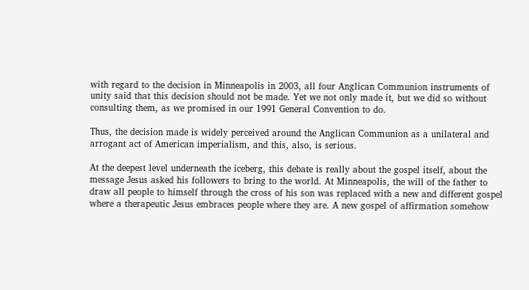with regard to the decision in Minneapolis in 2003, all four Anglican Communion instruments of unity said that this decision should not be made. Yet we not only made it, but we did so without consulting them, as we promised in our 1991 General Convention to do.

Thus, the decision made is widely perceived around the Anglican Communion as a unilateral and arrogant act of American imperialism, and this, also, is serious.

At the deepest level underneath the iceberg, this debate is really about the gospel itself, about the message Jesus asked his followers to bring to the world. At Minneapolis, the will of the father to draw all people to himself through the cross of his son was replaced with a new and different gospel where a therapeutic Jesus embraces people where they are. A new gospel of affirmation somehow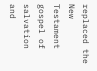replaced the New Testament gospel of salvation and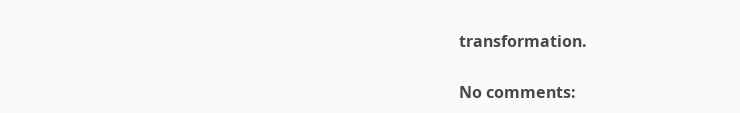transformation.

No comments: